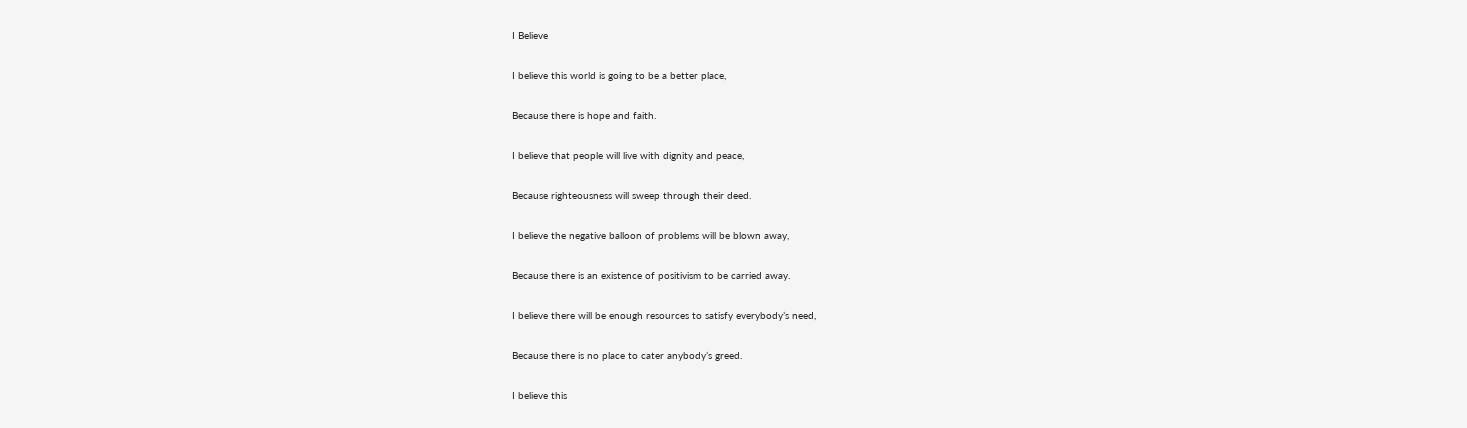I Believe

I believe this world is going to be a better place,

Because there is hope and faith.

I believe that people will live with dignity and peace,

Because righteousness will sweep through their deed.

I believe the negative balloon of problems will be blown away,

Because there is an existence of positivism to be carried away.

I believe there will be enough resources to satisfy everybody’s need,

Because there is no place to cater anybody’s greed.

I believe this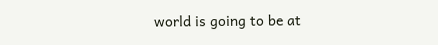world is going to be at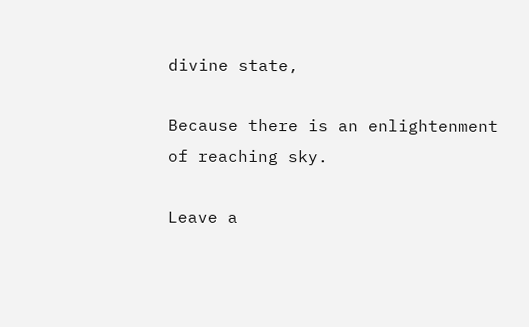divine state,

Because there is an enlightenment of reaching sky.

Leave a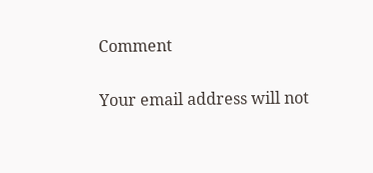Comment

Your email address will not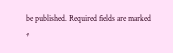be published. Required fields are marked *